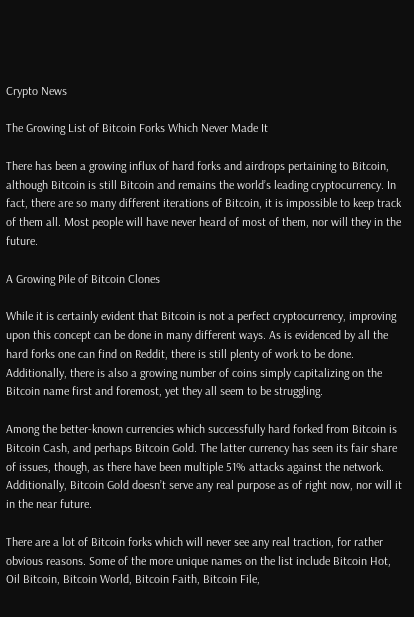Crypto News

The Growing List of Bitcoin Forks Which Never Made It

There has been a growing influx of hard forks and airdrops pertaining to Bitcoin, although Bitcoin is still Bitcoin and remains the world’s leading cryptocurrency. In fact, there are so many different iterations of Bitcoin, it is impossible to keep track of them all. Most people will have never heard of most of them, nor will they in the future.

A Growing Pile of Bitcoin Clones

While it is certainly evident that Bitcoin is not a perfect cryptocurrency, improving upon this concept can be done in many different ways. As is evidenced by all the hard forks one can find on Reddit, there is still plenty of work to be done. Additionally, there is also a growing number of coins simply capitalizing on the Bitcoin name first and foremost, yet they all seem to be struggling.

Among the better-known currencies which successfully hard forked from Bitcoin is Bitcoin Cash, and perhaps Bitcoin Gold. The latter currency has seen its fair share of issues, though, as there have been multiple 51% attacks against the network. Additionally, Bitcoin Gold doesn’t serve any real purpose as of right now, nor will it in the near future.

There are a lot of Bitcoin forks which will never see any real traction, for rather obvious reasons. Some of the more unique names on the list include Bitcoin Hot, Oil Bitcoin, Bitcoin World, Bitcoin Faith, Bitcoin File,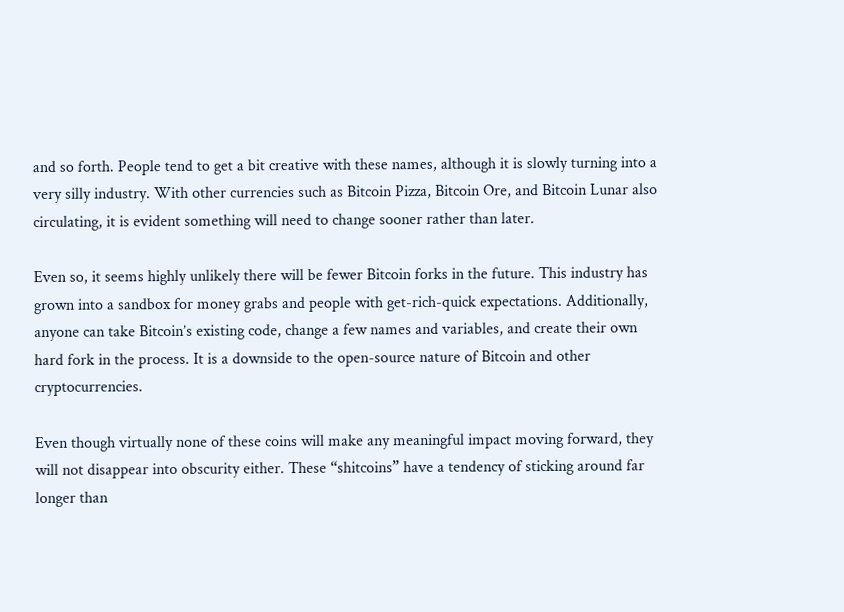and so forth. People tend to get a bit creative with these names, although it is slowly turning into a very silly industry. With other currencies such as Bitcoin Pizza, Bitcoin Ore, and Bitcoin Lunar also circulating, it is evident something will need to change sooner rather than later.

Even so, it seems highly unlikely there will be fewer Bitcoin forks in the future. This industry has grown into a sandbox for money grabs and people with get-rich-quick expectations. Additionally, anyone can take Bitcoin’s existing code, change a few names and variables, and create their own hard fork in the process. It is a downside to the open-source nature of Bitcoin and other cryptocurrencies.

Even though virtually none of these coins will make any meaningful impact moving forward, they will not disappear into obscurity either. These “shitcoins” have a tendency of sticking around far longer than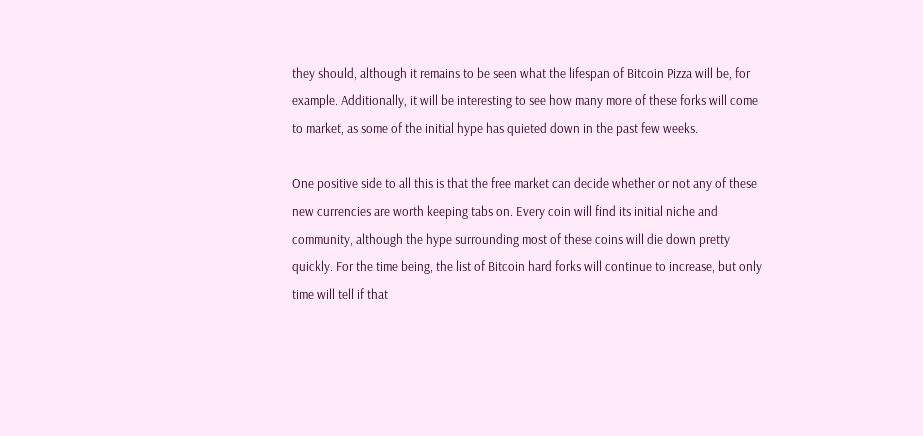they should, although it remains to be seen what the lifespan of Bitcoin Pizza will be, for example. Additionally, it will be interesting to see how many more of these forks will come to market, as some of the initial hype has quieted down in the past few weeks.

One positive side to all this is that the free market can decide whether or not any of these new currencies are worth keeping tabs on. Every coin will find its initial niche and community, although the hype surrounding most of these coins will die down pretty quickly. For the time being, the list of Bitcoin hard forks will continue to increase, but only time will tell if that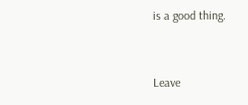is a good thing.


Leave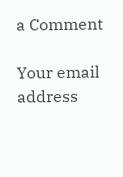a Comment

Your email address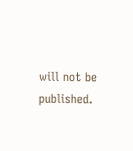will not be published.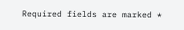Required fields are marked *